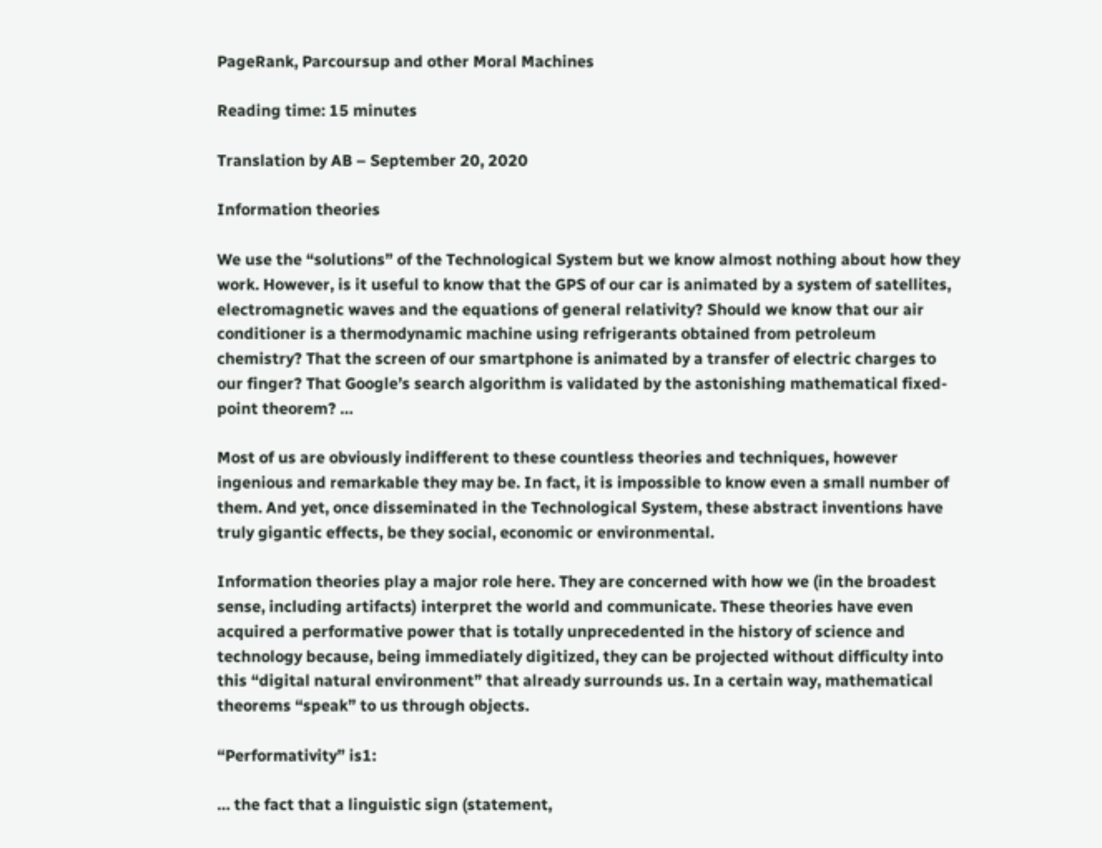PageRank, Parcoursup and other Moral Machines

Reading time: 15 minutes

Translation by AB – September 20, 2020

Information theories

We use the “solutions” of the Technological System but we know almost nothing about how they work. However, is it useful to know that the GPS of our car is animated by a system of satellites, electromagnetic waves and the equations of general relativity? Should we know that our air conditioner is a thermodynamic machine using refrigerants obtained from petroleum chemistry? That the screen of our smartphone is animated by a transfer of electric charges to our finger? That Google’s search algorithm is validated by the astonishing mathematical fixed-point theorem? …

Most of us are obviously indifferent to these countless theories and techniques, however ingenious and remarkable they may be. In fact, it is impossible to know even a small number of them. And yet, once disseminated in the Technological System, these abstract inventions have truly gigantic effects, be they social, economic or environmental.

Information theories play a major role here. They are concerned with how we (in the broadest sense, including artifacts) interpret the world and communicate. These theories have even acquired a performative power that is totally unprecedented in the history of science and technology because, being immediately digitized, they can be projected without difficulty into this “digital natural environment” that already surrounds us. In a certain way, mathematical theorems “speak” to us through objects.

“Performativity” is1:

… the fact that a linguistic sign (statement,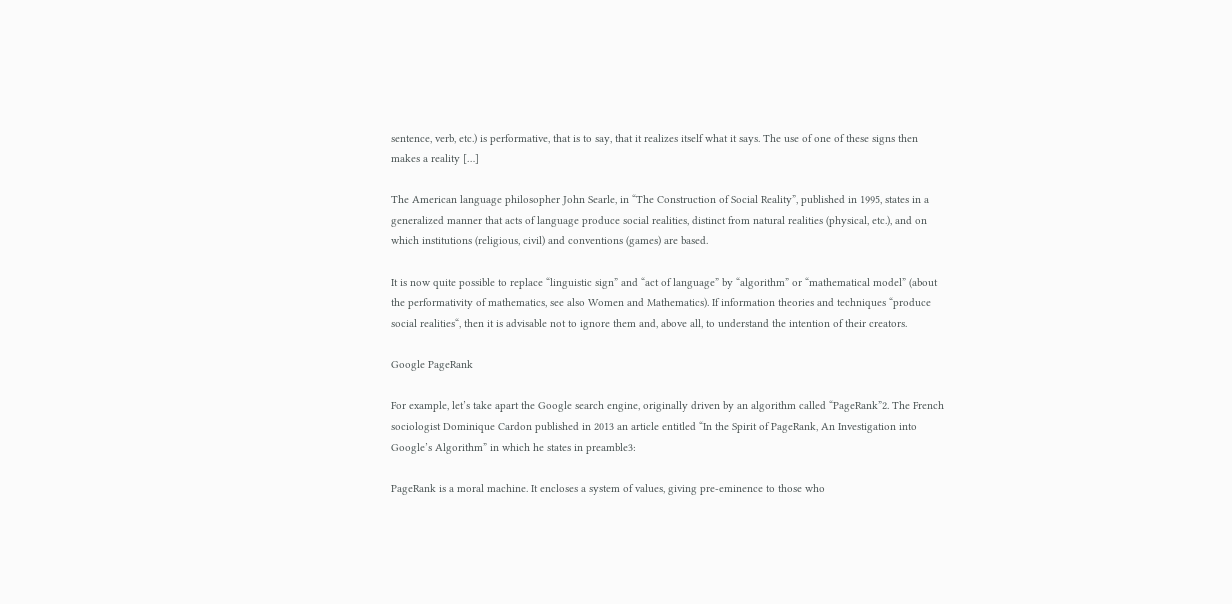sentence, verb, etc.) is performative, that is to say, that it realizes itself what it says. The use of one of these signs then makes a reality […]

The American language philosopher John Searle, in “The Construction of Social Reality”, published in 1995, states in a generalized manner that acts of language produce social realities, distinct from natural realities (physical, etc.), and on which institutions (religious, civil) and conventions (games) are based.

It is now quite possible to replace “linguistic sign” and “act of language” by “algorithm” or “mathematical model” (about the performativity of mathematics, see also Women and Mathematics). If information theories and techniques “produce social realities“, then it is advisable not to ignore them and, above all, to understand the intention of their creators.

Google PageRank

For example, let’s take apart the Google search engine, originally driven by an algorithm called “PageRank”2. The French sociologist Dominique Cardon published in 2013 an article entitled “In the Spirit of PageRank, An Investigation into Google’s Algorithm” in which he states in preamble3:

PageRank is a moral machine. It encloses a system of values, giving pre-eminence to those who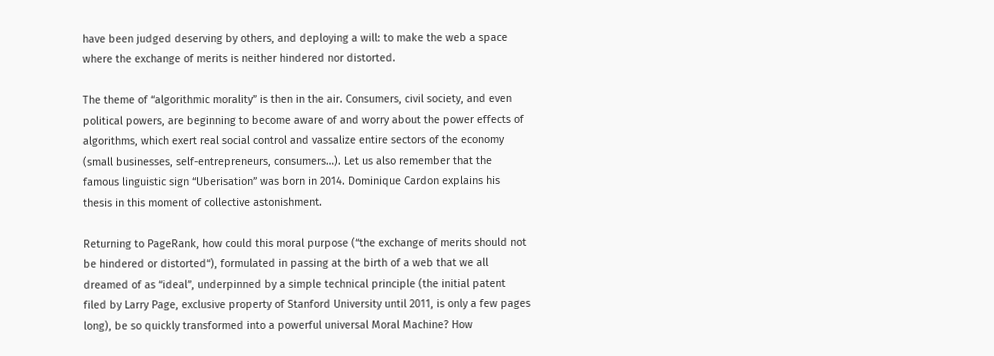have been judged deserving by others, and deploying a will: to make the web a space where the exchange of merits is neither hindered nor distorted.

The theme of “algorithmic morality” is then in the air. Consumers, civil society, and even political powers, are beginning to become aware of and worry about the power effects of algorithms, which exert real social control and vassalize entire sectors of the economy (small businesses, self-entrepreneurs, consumers…). Let us also remember that the famous linguistic sign “Uberisation” was born in 2014. Dominique Cardon explains his thesis in this moment of collective astonishment.

Returning to PageRank, how could this moral purpose (“the exchange of merits should not be hindered or distorted“), formulated in passing at the birth of a web that we all dreamed of as “ideal”, underpinned by a simple technical principle (the initial patent filed by Larry Page, exclusive property of Stanford University until 2011, is only a few pages long), be so quickly transformed into a powerful universal Moral Machine? How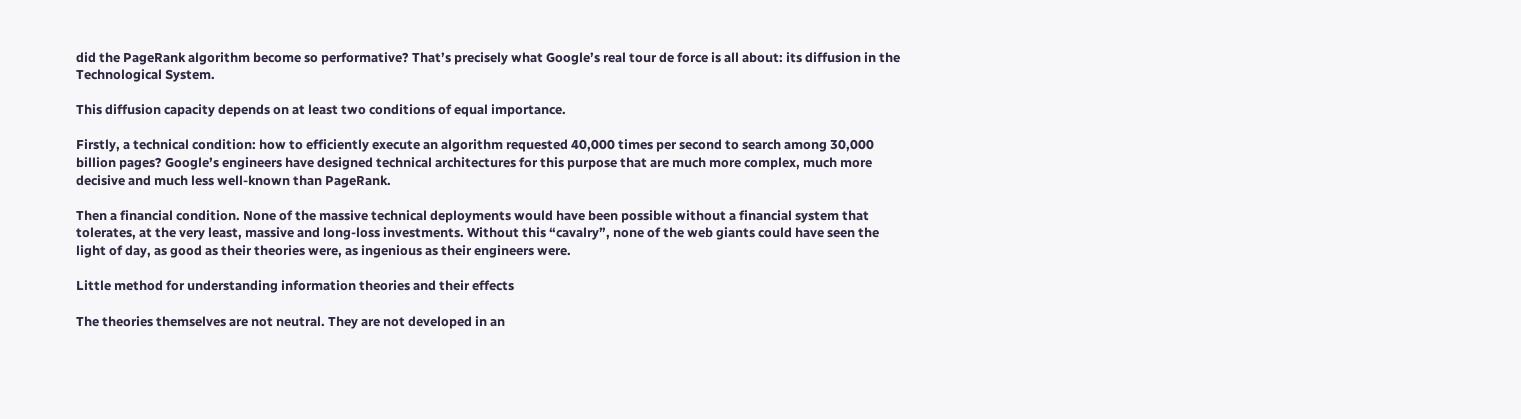did the PageRank algorithm become so performative? That’s precisely what Google’s real tour de force is all about: its diffusion in the Technological System.

This diffusion capacity depends on at least two conditions of equal importance.

Firstly, a technical condition: how to efficiently execute an algorithm requested 40,000 times per second to search among 30,000 billion pages? Google’s engineers have designed technical architectures for this purpose that are much more complex, much more decisive and much less well-known than PageRank.

Then a financial condition. None of the massive technical deployments would have been possible without a financial system that tolerates, at the very least, massive and long-loss investments. Without this “cavalry”, none of the web giants could have seen the light of day, as good as their theories were, as ingenious as their engineers were.

Little method for understanding information theories and their effects

The theories themselves are not neutral. They are not developed in an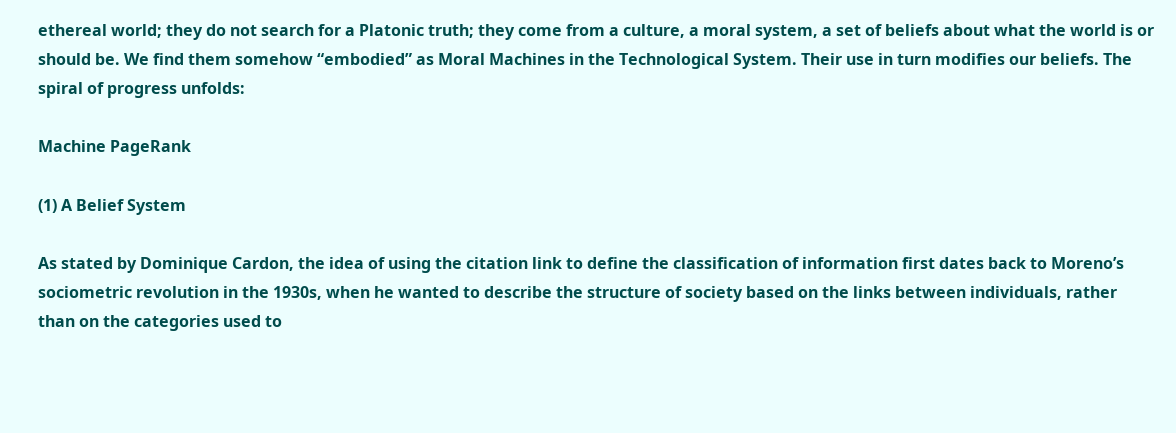ethereal world; they do not search for a Platonic truth; they come from a culture, a moral system, a set of beliefs about what the world is or should be. We find them somehow “embodied” as Moral Machines in the Technological System. Their use in turn modifies our beliefs. The spiral of progress unfolds:

Machine PageRank

(1) A Belief System

As stated by Dominique Cardon, the idea of using the citation link to define the classification of information first dates back to Moreno’s sociometric revolution in the 1930s, when he wanted to describe the structure of society based on the links between individuals, rather than on the categories used to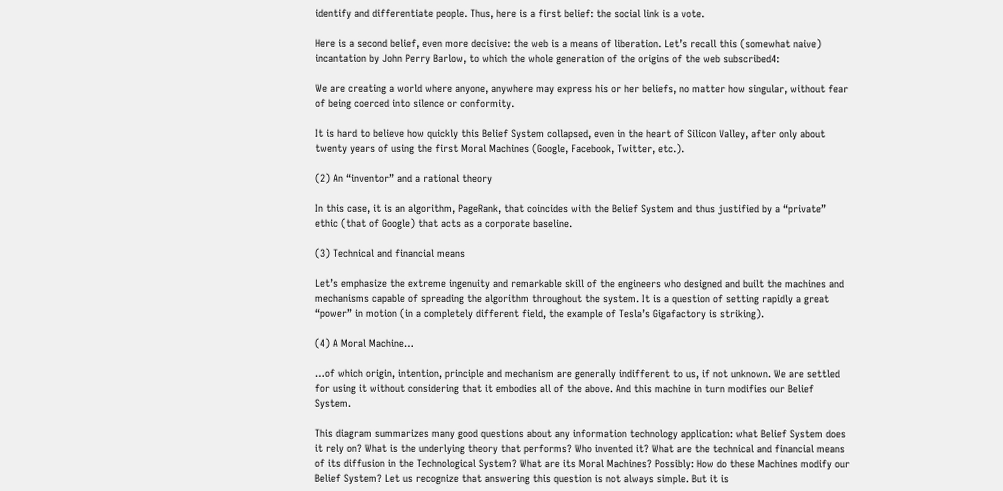identify and differentiate people. Thus, here is a first belief: the social link is a vote.

Here is a second belief, even more decisive: the web is a means of liberation. Let’s recall this (somewhat naive) incantation by John Perry Barlow, to which the whole generation of the origins of the web subscribed4:

We are creating a world where anyone, anywhere may express his or her beliefs, no matter how singular, without fear of being coerced into silence or conformity.

It is hard to believe how quickly this Belief System collapsed, even in the heart of Silicon Valley, after only about twenty years of using the first Moral Machines (Google, Facebook, Twitter, etc.).

(2) An “inventor” and a rational theory

In this case, it is an algorithm, PageRank, that coincides with the Belief System and thus justified by a “private” ethic (that of Google) that acts as a corporate baseline.

(3) Technical and financial means

Let’s emphasize the extreme ingenuity and remarkable skill of the engineers who designed and built the machines and mechanisms capable of spreading the algorithm throughout the system. It is a question of setting rapidly a great “power” in motion (in a completely different field, the example of Tesla’s Gigafactory is striking).

(4) A Moral Machine…

…of which origin, intention, principle and mechanism are generally indifferent to us, if not unknown. We are settled for using it without considering that it embodies all of the above. And this machine in turn modifies our Belief System.

This diagram summarizes many good questions about any information technology application: what Belief System does it rely on? What is the underlying theory that performs? Who invented it? What are the technical and financial means of its diffusion in the Technological System? What are its Moral Machines? Possibly: How do these Machines modify our Belief System? Let us recognize that answering this question is not always simple. But it is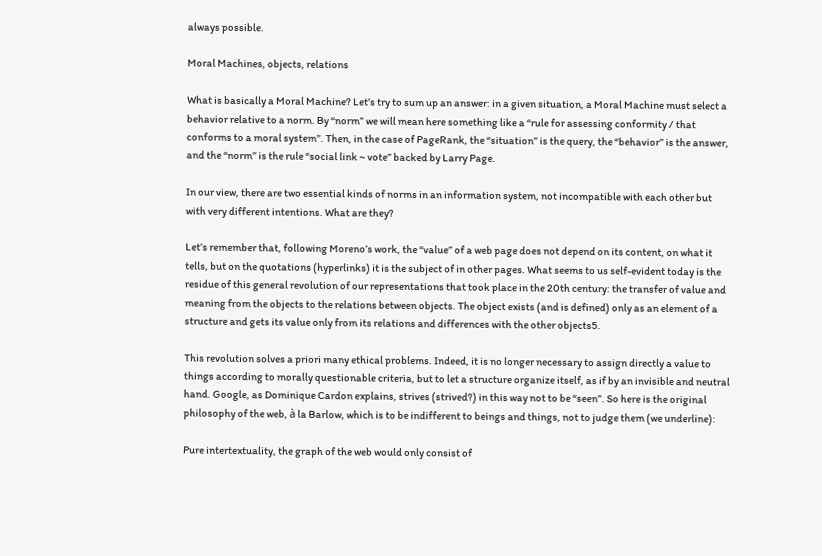always possible.

Moral Machines, objects, relations

What is basically a Moral Machine? Let’s try to sum up an answer: in a given situation, a Moral Machine must select a behavior relative to a norm. By “norm” we will mean here something like a “rule for assessing conformity / that conforms to a moral system”. Then, in the case of PageRank, the “situation” is the query, the “behavior” is the answer, and the “norm” is the rule “social link ~ vote” backed by Larry Page.

In our view, there are two essential kinds of norms in an information system, not incompatible with each other but with very different intentions. What are they?

Let’s remember that, following Moreno’s work, the “value” of a web page does not depend on its content, on what it tells, but on the quotations (hyperlinks) it is the subject of in other pages. What seems to us self-evident today is the residue of this general revolution of our representations that took place in the 20th century: the transfer of value and meaning from the objects to the relations between objects. The object exists (and is defined) only as an element of a structure and gets its value only from its relations and differences with the other objects5.

This revolution solves a priori many ethical problems. Indeed, it is no longer necessary to assign directly a value to things according to morally questionable criteria, but to let a structure organize itself, as if by an invisible and neutral hand. Google, as Dominique Cardon explains, strives (strived?) in this way not to be “seen”. So here is the original philosophy of the web, à la Barlow, which is to be indifferent to beings and things, not to judge them (we underline):

Pure intertextuality, the graph of the web would only consist of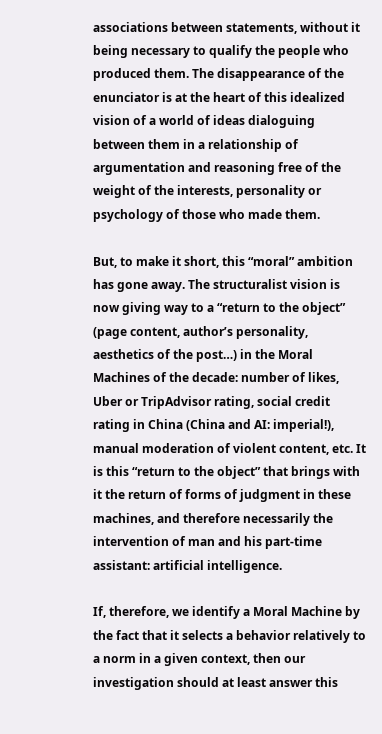associations between statements, without it being necessary to qualify the people who produced them. The disappearance of the enunciator is at the heart of this idealized vision of a world of ideas dialoguing between them in a relationship of argumentation and reasoning free of the weight of the interests, personality or psychology of those who made them.

But, to make it short, this “moral” ambition has gone away. The structuralist vision is now giving way to a “return to the object” (page content, author’s personality, aesthetics of the post…) in the Moral Machines of the decade: number of likes, Uber or TripAdvisor rating, social credit rating in China (China and AI: imperial!), manual moderation of violent content, etc. It is this “return to the object” that brings with it the return of forms of judgment in these machines, and therefore necessarily the intervention of man and his part-time assistant: artificial intelligence.

If, therefore, we identify a Moral Machine by the fact that it selects a behavior relatively to a norm in a given context, then our investigation should at least answer this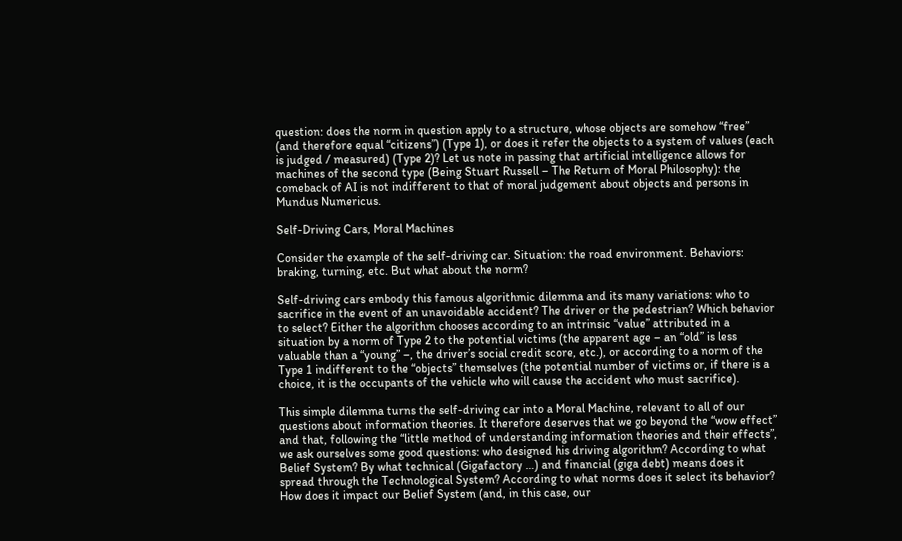question: does the norm in question apply to a structure, whose objects are somehow “free” (and therefore equal “citizens”) (Type 1), or does it refer the objects to a system of values (each is judged / measured) (Type 2)? Let us note in passing that artificial intelligence allows for machines of the second type (Being Stuart Russell – The Return of Moral Philosophy): the comeback of AI is not indifferent to that of moral judgement about objects and persons in Mundus Numericus.

Self-Driving Cars, Moral Machines

Consider the example of the self-driving car. Situation: the road environment. Behaviors: braking, turning, etc. But what about the norm?

Self-driving cars embody this famous algorithmic dilemma and its many variations: who to sacrifice in the event of an unavoidable accident? The driver or the pedestrian? Which behavior to select? Either the algorithm chooses according to an intrinsic “value” attributed in a situation by a norm of Type 2 to the potential victims (the apparent age – an “old” is less valuable than a “young” –, the driver’s social credit score, etc.), or according to a norm of the Type 1 indifferent to the “objects” themselves (the potential number of victims or, if there is a choice, it is the occupants of the vehicle who will cause the accident who must sacrifice).

This simple dilemma turns the self-driving car into a Moral Machine, relevant to all of our questions about information theories. It therefore deserves that we go beyond the “wow effect” and that, following the “little method of understanding information theories and their effects”, we ask ourselves some good questions: who designed his driving algorithm? According to what Belief System? By what technical (Gigafactory …) and financial (giga debt) means does it spread through the Technological System? According to what norms does it select its behavior? How does it impact our Belief System (and, in this case, our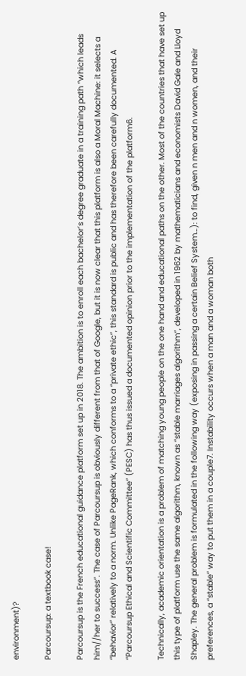environment)?

Parcoursup: a textbook case!

Parcoursup is the French educational guidance platform set up in 2018. The ambition is to enroll each bachelor’s degree graduate in a training path “which leads him//her to success”. The case of Parcoursup is obviously different from that of Google, but it is now clear that this platform is also a Moral Machine: it selects a “behavior” relatively to a norm. Unlike PageRank, which conforms to a “private ethic”, this standard is public and has therefore been carefully documented. A “Parcoursup Ethical and Scientific Committee” (PESC) has thus issued a documented opinion prior to the implementation of the platform6.

Technically, academic orientation is a problem of matching young people on the one hand and educational paths on the other. Most of the countries that have set up this type of platform use the same algorithm, known as “stable marriages algorithm”, developed in 1962 by mathematicians and economists David Gale and Lloyd Shapley. The general problem is formulated in the following way (exposing in passing a certain Belief System…): to find, given n men and n women, and their preferences, a “stable” way to put them in a couple7. Instability occurs when a man and a woman both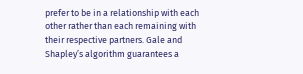prefer to be in a relationship with each other rather than each remaining with their respective partners. Gale and Shapley’s algorithm guarantees a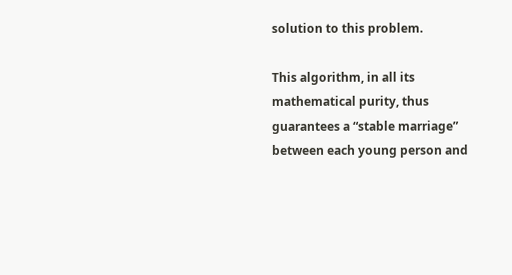solution to this problem.

This algorithm, in all its mathematical purity, thus guarantees a “stable marriage” between each young person and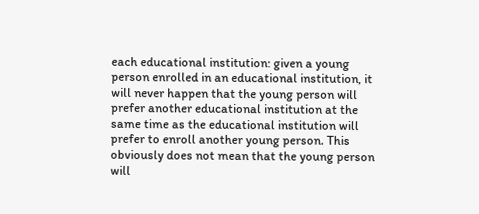each educational institution: given a young person enrolled in an educational institution, it will never happen that the young person will prefer another educational institution at the same time as the educational institution will prefer to enroll another young person. This obviously does not mean that the young person will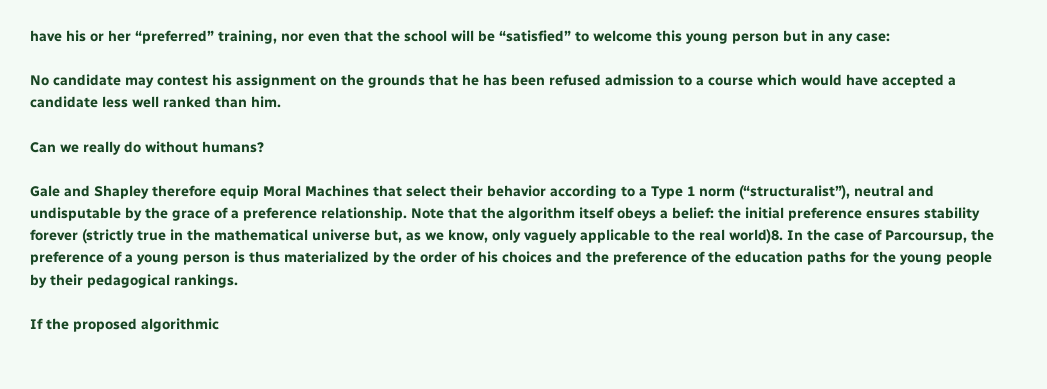have his or her “preferred” training, nor even that the school will be “satisfied” to welcome this young person but in any case:

No candidate may contest his assignment on the grounds that he has been refused admission to a course which would have accepted a candidate less well ranked than him.

Can we really do without humans?

Gale and Shapley therefore equip Moral Machines that select their behavior according to a Type 1 norm (“structuralist”), neutral and undisputable by the grace of a preference relationship. Note that the algorithm itself obeys a belief: the initial preference ensures stability forever (strictly true in the mathematical universe but, as we know, only vaguely applicable to the real world)8. In the case of Parcoursup, the preference of a young person is thus materialized by the order of his choices and the preference of the education paths for the young people by their pedagogical rankings.

If the proposed algorithmic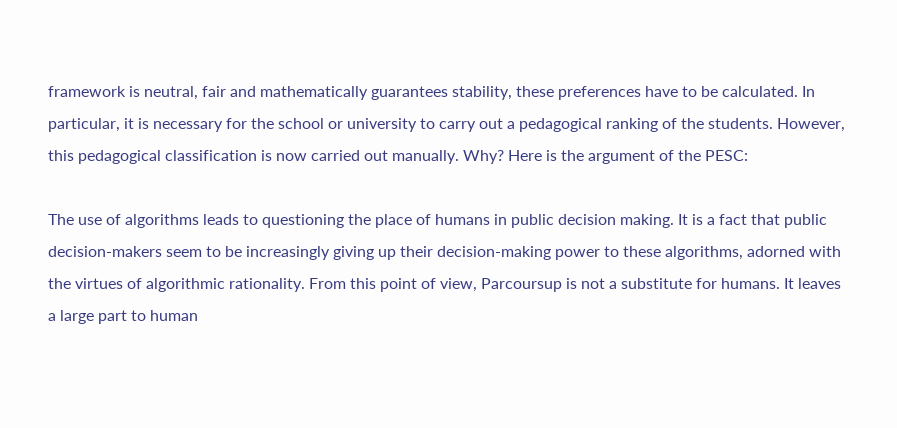framework is neutral, fair and mathematically guarantees stability, these preferences have to be calculated. In particular, it is necessary for the school or university to carry out a pedagogical ranking of the students. However, this pedagogical classification is now carried out manually. Why? Here is the argument of the PESC:

The use of algorithms leads to questioning the place of humans in public decision making. It is a fact that public decision-makers seem to be increasingly giving up their decision-making power to these algorithms, adorned with the virtues of algorithmic rationality. From this point of view, Parcoursup is not a substitute for humans. It leaves a large part to human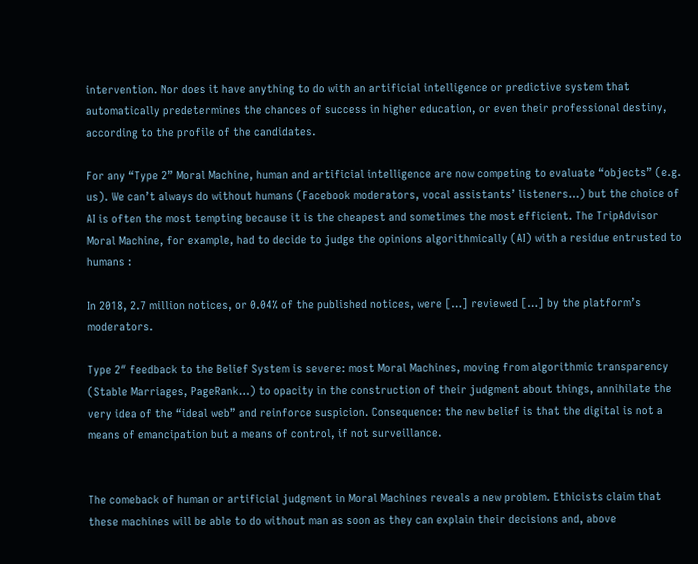intervention. Nor does it have anything to do with an artificial intelligence or predictive system that automatically predetermines the chances of success in higher education, or even their professional destiny, according to the profile of the candidates.

For any “Type 2” Moral Machine, human and artificial intelligence are now competing to evaluate “objects” (e.g. us). We can’t always do without humans (Facebook moderators, vocal assistants’ listeners…) but the choice of AI is often the most tempting because it is the cheapest and sometimes the most efficient. The TripAdvisor Moral Machine, for example, had to decide to judge the opinions algorithmically (AI) with a residue entrusted to humans :

In 2018, 2.7 million notices, or 0.04% of the published notices, were […] reviewed […] by the platform’s moderators.

Type 2″ feedback to the Belief System is severe: most Moral Machines, moving from algorithmic transparency (Stable Marriages, PageRank…) to opacity in the construction of their judgment about things, annihilate the very idea of the “ideal web” and reinforce suspicion. Consequence: the new belief is that the digital is not a means of emancipation but a means of control, if not surveillance.


The comeback of human or artificial judgment in Moral Machines reveals a new problem. Ethicists claim that these machines will be able to do without man as soon as they can explain their decisions and, above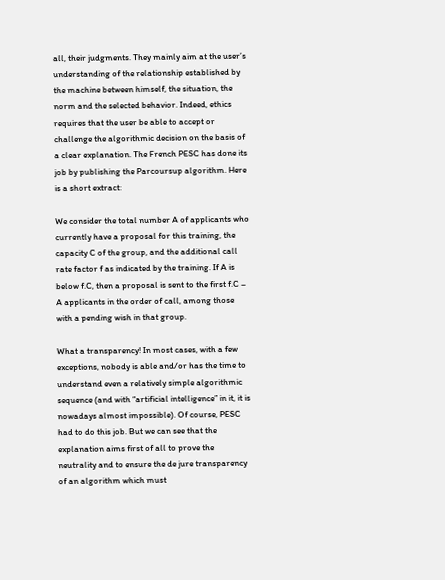all, their judgments. They mainly aim at the user’s understanding of the relationship established by the machine between himself, the situation, the norm and the selected behavior. Indeed, ethics requires that the user be able to accept or challenge the algorithmic decision on the basis of a clear explanation. The French PESC has done its job by publishing the Parcoursup algorithm. Here is a short extract:

We consider the total number A of applicants who currently have a proposal for this training, the capacity C of the group, and the additional call rate factor f as indicated by the training. If A is below f.C, then a proposal is sent to the first f.C – A applicants in the order of call, among those with a pending wish in that group.

What a transparency! In most cases, with a few exceptions, nobody is able and/or has the time to understand even a relatively simple algorithmic sequence (and with “artificial intelligence” in it, it is nowadays almost impossible). Of course, PESC had to do this job. But we can see that the explanation aims first of all to prove the neutrality and to ensure the de jure transparency of an algorithm which must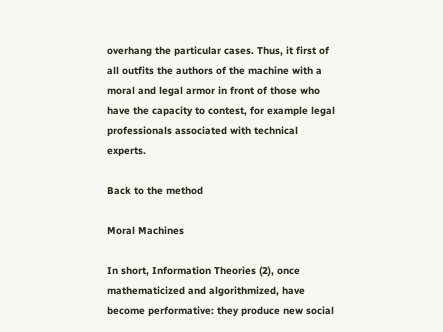overhang the particular cases. Thus, it first of all outfits the authors of the machine with a moral and legal armor in front of those who have the capacity to contest, for example legal professionals associated with technical experts.

Back to the method

Moral Machines

In short, Information Theories (2), once mathematicized and algorithmized, have become performative: they produce new social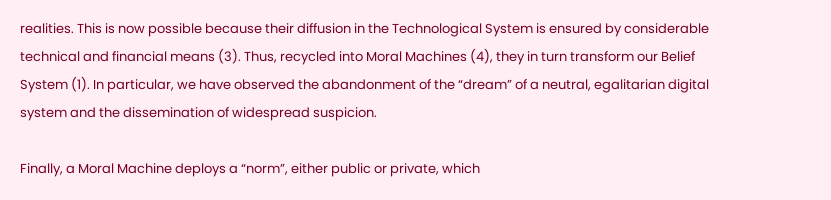realities. This is now possible because their diffusion in the Technological System is ensured by considerable technical and financial means (3). Thus, recycled into Moral Machines (4), they in turn transform our Belief System (1). In particular, we have observed the abandonment of the “dream” of a neutral, egalitarian digital system and the dissemination of widespread suspicion.

Finally, a Moral Machine deploys a “norm”, either public or private, which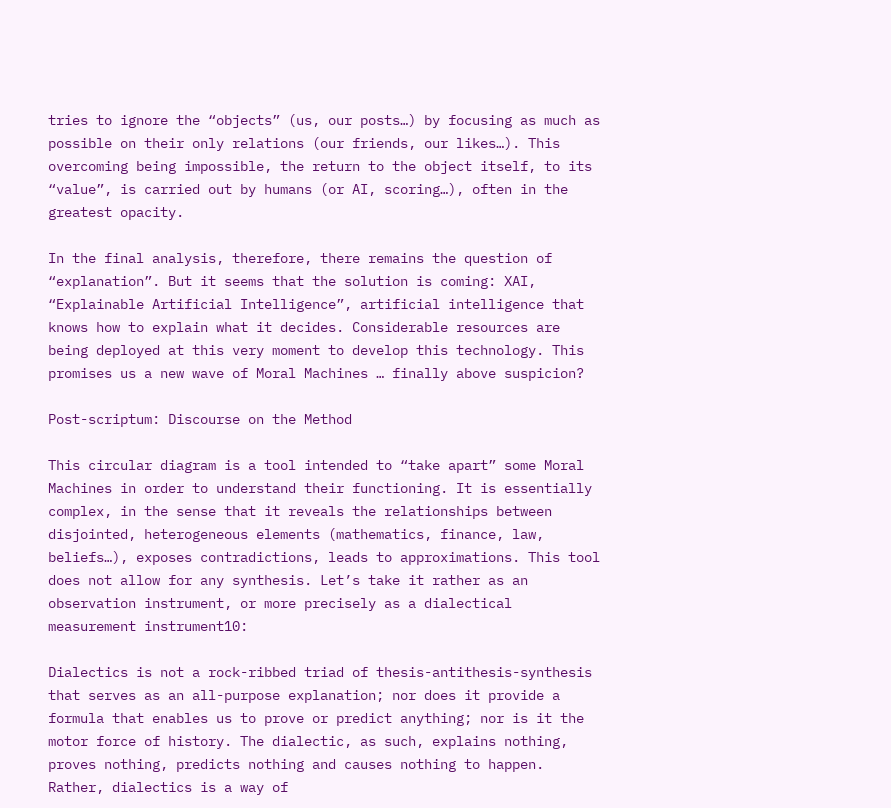tries to ignore the “objects” (us, our posts…) by focusing as much as possible on their only relations (our friends, our likes…). This overcoming being impossible, the return to the object itself, to its “value”, is carried out by humans (or AI, scoring…), often in the greatest opacity.

In the final analysis, therefore, there remains the question of “explanation”. But it seems that the solution is coming: XAI, “Explainable Artificial Intelligence”, artificial intelligence that knows how to explain what it decides. Considerable resources are being deployed at this very moment to develop this technology. This promises us a new wave of Moral Machines … finally above suspicion?

Post-scriptum: Discourse on the Method

This circular diagram is a tool intended to “take apart” some Moral Machines in order to understand their functioning. It is essentially complex, in the sense that it reveals the relationships between disjointed, heterogeneous elements (mathematics, finance, law, beliefs…), exposes contradictions, leads to approximations. This tool does not allow for any synthesis. Let’s take it rather as an observation instrument, or more precisely as a dialectical measurement instrument10:

Dialectics is not a rock-ribbed triad of thesis-antithesis-synthesis that serves as an all-purpose explanation; nor does it provide a formula that enables us to prove or predict anything; nor is it the motor force of history. The dialectic, as such, explains nothing, proves nothing, predicts nothing and causes nothing to happen. Rather, dialectics is a way of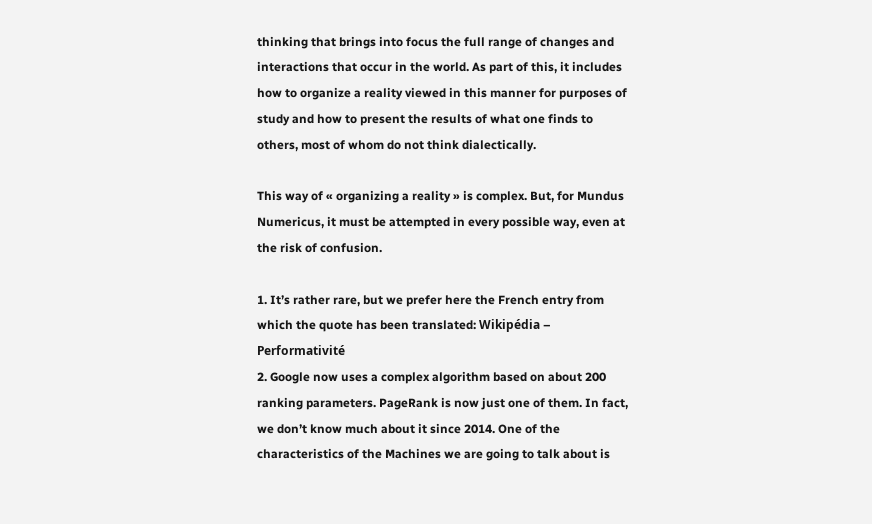thinking that brings into focus the full range of changes and interactions that occur in the world. As part of this, it includes how to organize a reality viewed in this manner for purposes of study and how to present the results of what one finds to others, most of whom do not think dialectically.

This way of « organizing a reality » is complex. But, for Mundus Numericus, it must be attempted in every possible way, even at the risk of confusion.

1. It’s rather rare, but we prefer here the French entry from which the quote has been translated: Wikipédia – Performativité
2. Google now uses a complex algorithm based on about 200 ranking parameters. PageRank is now just one of them. In fact, we don’t know much about it since 2014. One of the characteristics of the Machines we are going to talk about is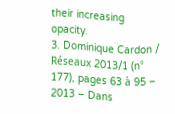their increasing opacity.
3. Dominique Cardon / Réseaux 2013/1 (n° 177), pages 63 à 95 – 2013 – Dans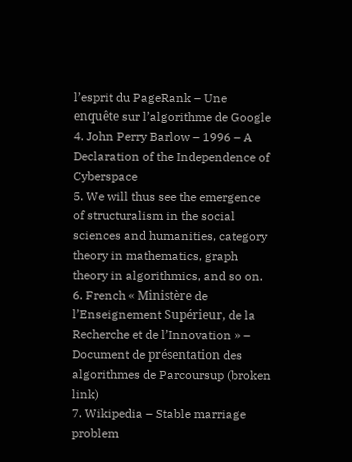l’esprit du PageRank – Une enquête sur l’algorithme de Google
4. John Perry Barlow – 1996 – A Declaration of the Independence of Cyberspace
5. We will thus see the emergence of structuralism in the social sciences and humanities, category theory in mathematics, graph theory in algorithmics, and so on.
6. French « Ministère de l’Enseignement Supérieur, de la Recherche et de l’Innovation » – Document de présentation des algorithmes de Parcoursup (broken link)
7. Wikipedia – Stable marriage problem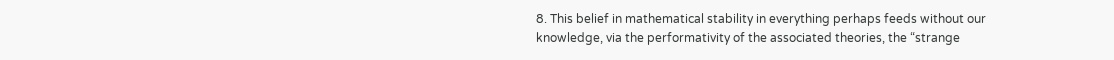8. This belief in mathematical stability in everything perhaps feeds without our knowledge, via the performativity of the associated theories, the “strange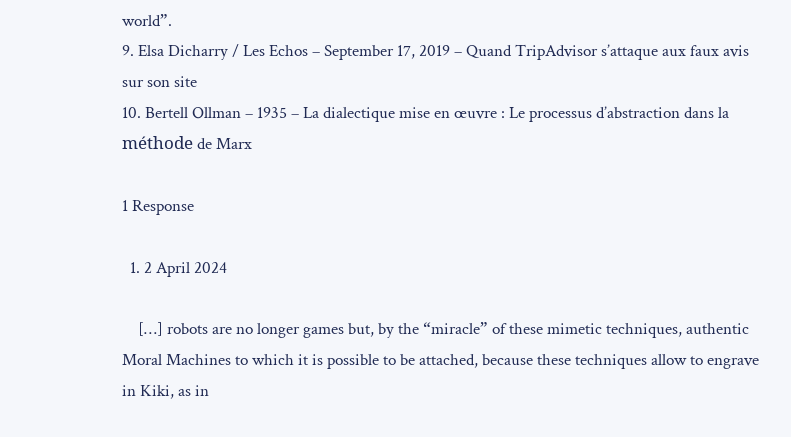world”.
9. Elsa Dicharry / Les Echos – September 17, 2019 – Quand TripAdvisor s’attaque aux faux avis sur son site
10. Bertell Ollman – 1935 – La dialectique mise en œuvre : Le processus d’abstraction dans la méthode de Marx

1 Response

  1. 2 April 2024

    […] robots are no longer games but, by the “miracle” of these mimetic techniques, authentic Moral Machines to which it is possible to be attached, because these techniques allow to engrave in Kiki, as in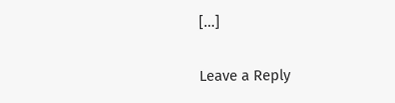[…]

Leave a Reply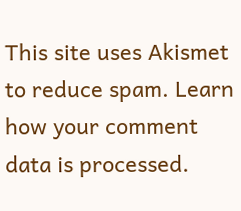This site uses Akismet to reduce spam. Learn how your comment data is processed.